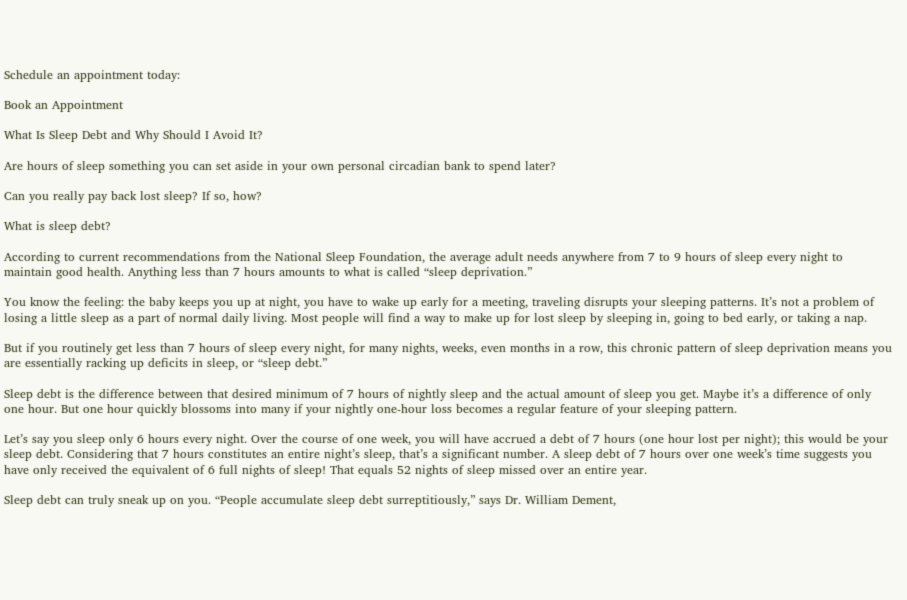Schedule an appointment today:

Book an Appointment

What Is Sleep Debt and Why Should I Avoid It?

Are hours of sleep something you can set aside in your own personal circadian bank to spend later?

Can you really pay back lost sleep? If so, how?

What is sleep debt?

According to current recommendations from the National Sleep Foundation, the average adult needs anywhere from 7 to 9 hours of sleep every night to maintain good health. Anything less than 7 hours amounts to what is called “sleep deprivation.”

You know the feeling: the baby keeps you up at night, you have to wake up early for a meeting, traveling disrupts your sleeping patterns. It’s not a problem of losing a little sleep as a part of normal daily living. Most people will find a way to make up for lost sleep by sleeping in, going to bed early, or taking a nap.

But if you routinely get less than 7 hours of sleep every night, for many nights, weeks, even months in a row, this chronic pattern of sleep deprivation means you are essentially racking up deficits in sleep, or “sleep debt.”

Sleep debt is the difference between that desired minimum of 7 hours of nightly sleep and the actual amount of sleep you get. Maybe it’s a difference of only one hour. But one hour quickly blossoms into many if your nightly one-hour loss becomes a regular feature of your sleeping pattern.

Let’s say you sleep only 6 hours every night. Over the course of one week, you will have accrued a debt of 7 hours (one hour lost per night); this would be your sleep debt. Considering that 7 hours constitutes an entire night’s sleep, that’s a significant number. A sleep debt of 7 hours over one week’s time suggests you have only received the equivalent of 6 full nights of sleep! That equals 52 nights of sleep missed over an entire year.

Sleep debt can truly sneak up on you. “People accumulate sleep debt surreptitiously,” says Dr. William Dement,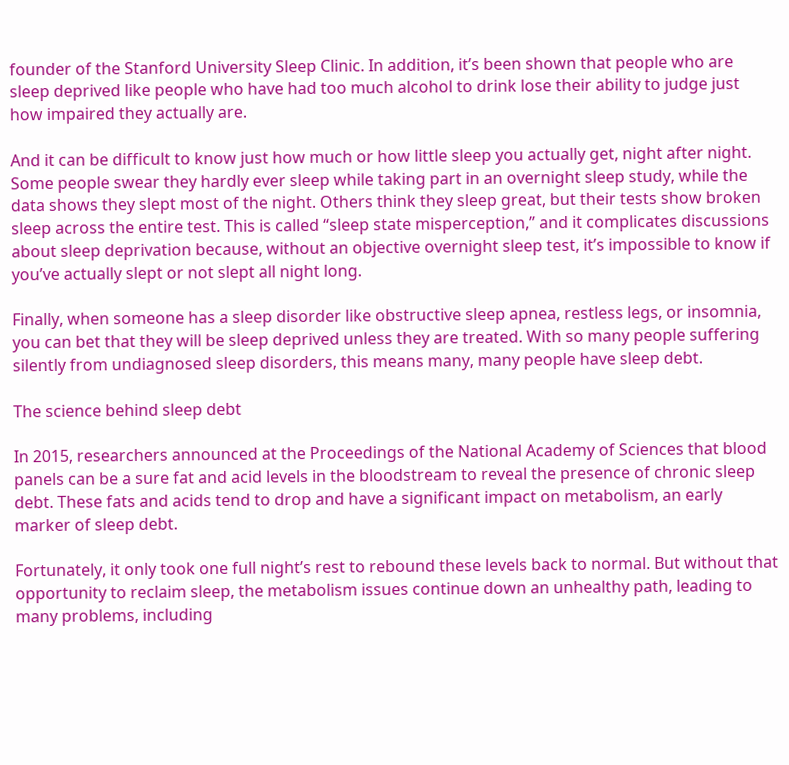founder of the Stanford University Sleep Clinic. In addition, it’s been shown that people who are sleep deprived like people who have had too much alcohol to drink lose their ability to judge just how impaired they actually are.

And it can be difficult to know just how much or how little sleep you actually get, night after night. Some people swear they hardly ever sleep while taking part in an overnight sleep study, while the data shows they slept most of the night. Others think they sleep great, but their tests show broken sleep across the entire test. This is called “sleep state misperception,” and it complicates discussions about sleep deprivation because, without an objective overnight sleep test, it’s impossible to know if you’ve actually slept or not slept all night long.

Finally, when someone has a sleep disorder like obstructive sleep apnea, restless legs, or insomnia, you can bet that they will be sleep deprived unless they are treated. With so many people suffering silently from undiagnosed sleep disorders, this means many, many people have sleep debt.

The science behind sleep debt

In 2015, researchers announced at the Proceedings of the National Academy of Sciences that blood panels can be a sure fat and acid levels in the bloodstream to reveal the presence of chronic sleep debt. These fats and acids tend to drop and have a significant impact on metabolism, an early marker of sleep debt.

Fortunately, it only took one full night’s rest to rebound these levels back to normal. But without that opportunity to reclaim sleep, the metabolism issues continue down an unhealthy path, leading to many problems, including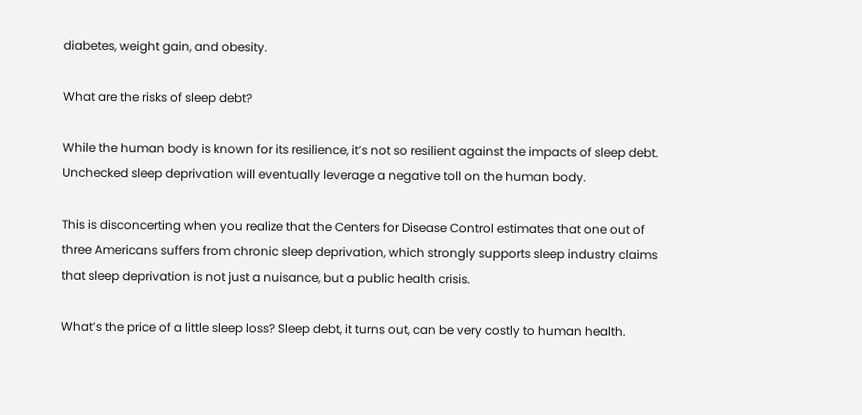diabetes, weight gain, and obesity.

What are the risks of sleep debt?

While the human body is known for its resilience, it’s not so resilient against the impacts of sleep debt. Unchecked sleep deprivation will eventually leverage a negative toll on the human body.

This is disconcerting when you realize that the Centers for Disease Control estimates that one out of three Americans suffers from chronic sleep deprivation, which strongly supports sleep industry claims that sleep deprivation is not just a nuisance, but a public health crisis.

What’s the price of a little sleep loss? Sleep debt, it turns out, can be very costly to human health.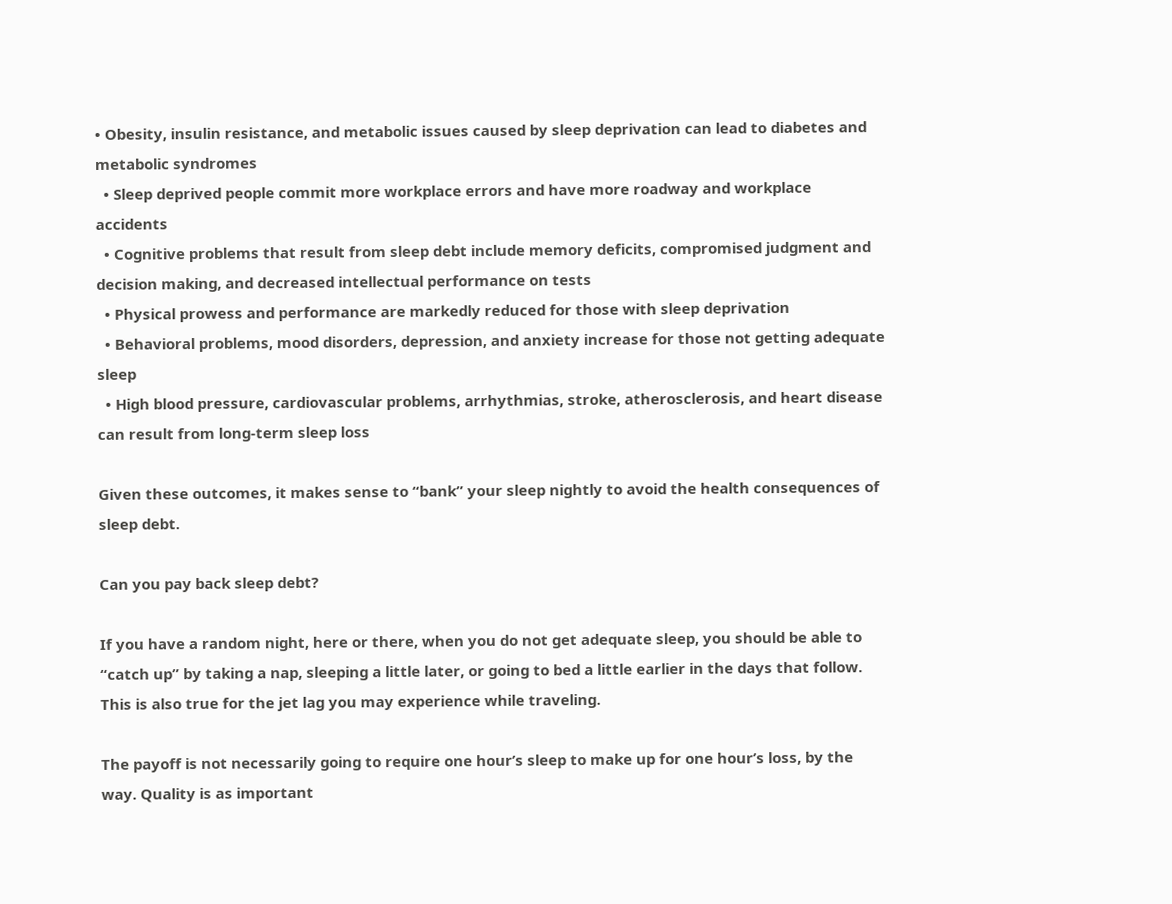• Obesity, insulin resistance, and metabolic issues caused by sleep deprivation can lead to diabetes and metabolic syndromes
  • Sleep deprived people commit more workplace errors and have more roadway and workplace accidents
  • Cognitive problems that result from sleep debt include memory deficits, compromised judgment and decision making, and decreased intellectual performance on tests
  • Physical prowess and performance are markedly reduced for those with sleep deprivation
  • Behavioral problems, mood disorders, depression, and anxiety increase for those not getting adequate sleep
  • High blood pressure, cardiovascular problems, arrhythmias, stroke, atherosclerosis, and heart disease can result from long-term sleep loss

Given these outcomes, it makes sense to “bank” your sleep nightly to avoid the health consequences of sleep debt.

Can you pay back sleep debt?

If you have a random night, here or there, when you do not get adequate sleep, you should be able to “catch up” by taking a nap, sleeping a little later, or going to bed a little earlier in the days that follow. This is also true for the jet lag you may experience while traveling.

The payoff is not necessarily going to require one hour’s sleep to make up for one hour’s loss, by the way. Quality is as important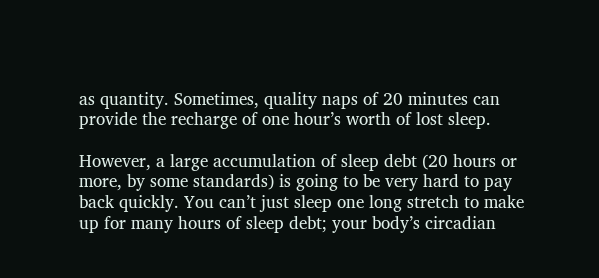as quantity. Sometimes, quality naps of 20 minutes can provide the recharge of one hour’s worth of lost sleep.

However, a large accumulation of sleep debt (20 hours or more, by some standards) is going to be very hard to pay back quickly. You can’t just sleep one long stretch to make up for many hours of sleep debt; your body’s circadian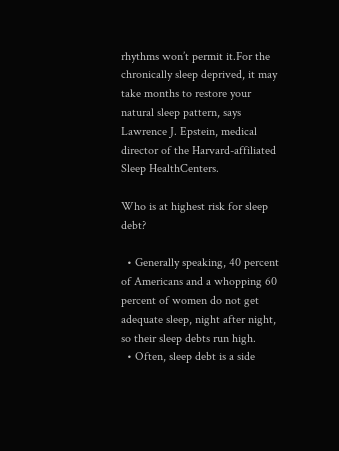rhythms won’t permit it.For the chronically sleep deprived, it may take months to restore your natural sleep pattern, says Lawrence J. Epstein, medical director of the Harvard-affiliated Sleep HealthCenters.

Who is at highest risk for sleep debt?

  • Generally speaking, 40 percent of Americans and a whopping 60 percent of women do not get adequate sleep, night after night, so their sleep debts run high.
  • Often, sleep debt is a side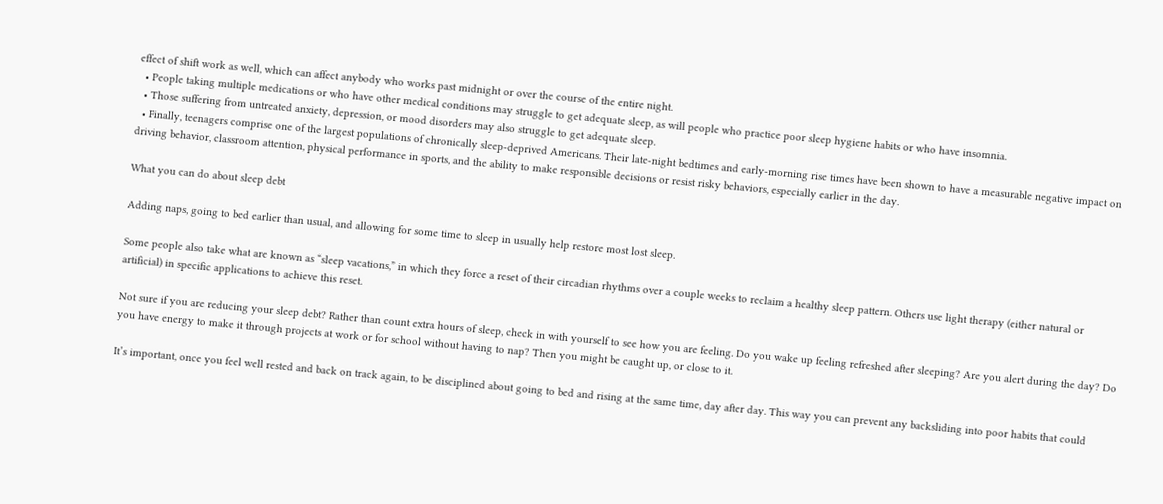effect of shift work as well, which can affect anybody who works past midnight or over the course of the entire night.
  • People taking multiple medications or who have other medical conditions may struggle to get adequate sleep, as will people who practice poor sleep hygiene habits or who have insomnia.
  • Those suffering from untreated anxiety, depression, or mood disorders may also struggle to get adequate sleep.
  • Finally, teenagers comprise one of the largest populations of chronically sleep-deprived Americans. Their late-night bedtimes and early-morning rise times have been shown to have a measurable negative impact on driving behavior, classroom attention, physical performance in sports, and the ability to make responsible decisions or resist risky behaviors, especially earlier in the day.

What you can do about sleep debt

Adding naps, going to bed earlier than usual, and allowing for some time to sleep in usually help restore most lost sleep.

Some people also take what are known as “sleep vacations,” in which they force a reset of their circadian rhythms over a couple weeks to reclaim a healthy sleep pattern. Others use light therapy (either natural or artificial) in specific applications to achieve this reset.

Not sure if you are reducing your sleep debt? Rather than count extra hours of sleep, check in with yourself to see how you are feeling. Do you wake up feeling refreshed after sleeping? Are you alert during the day? Do you have energy to make it through projects at work or for school without having to nap? Then you might be caught up, or close to it.

It’s important, once you feel well rested and back on track again, to be disciplined about going to bed and rising at the same time, day after day. This way you can prevent any backsliding into poor habits that could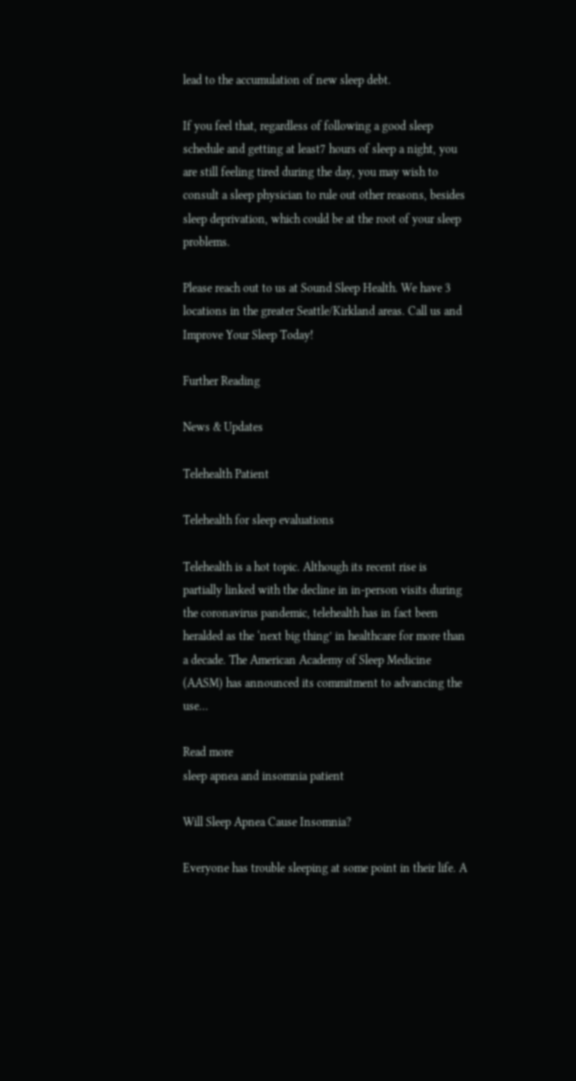lead to the accumulation of new sleep debt.

If you feel that, regardless of following a good sleep schedule and getting at least7 hours of sleep a night, you are still feeling tired during the day, you may wish to consult a sleep physician to rule out other reasons, besides sleep deprivation, which could be at the root of your sleep problems.

Please reach out to us at Sound Sleep Health. We have 3 locations in the greater Seattle/Kirkland areas. Call us and Improve Your Sleep Today!

Further Reading

News & Updates

Telehealth Patient

Telehealth for sleep evaluations

Telehealth is a hot topic. Although its recent rise is partially linked with the decline in in-person visits during the coronavirus pandemic, telehealth has in fact been heralded as the ‘next big thing’ in healthcare for more than a decade. The American Academy of Sleep Medicine (AASM) has announced its commitment to advancing the use…

Read more
sleep apnea and insomnia patient

Will Sleep Apnea Cause Insomnia?

Everyone has trouble sleeping at some point in their life. A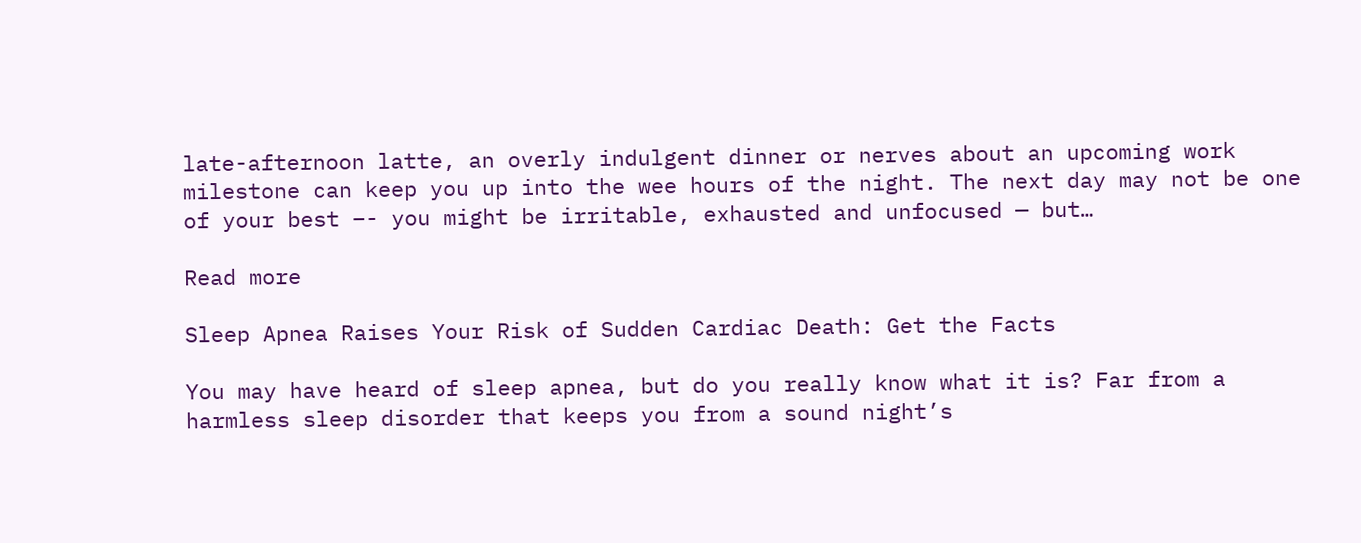late-afternoon latte, an overly indulgent dinner or nerves about an upcoming work milestone can keep you up into the wee hours of the night. The next day may not be one of your best –- you might be irritable, exhausted and unfocused — but…

Read more

Sleep Apnea Raises Your Risk of Sudden Cardiac Death: Get the Facts

You may have heard of sleep apnea, but do you really know what it is? Far from a harmless sleep disorder that keeps you from a sound night’s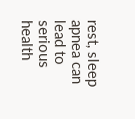rest, sleep apnea can lead to serious health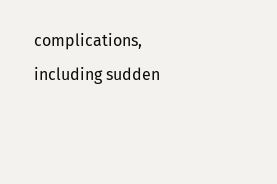complications, including sudden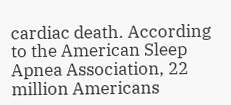cardiac death. According to the American Sleep Apnea Association, 22 million Americans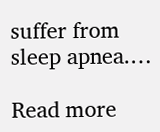suffer from sleep apnea.…

Read more